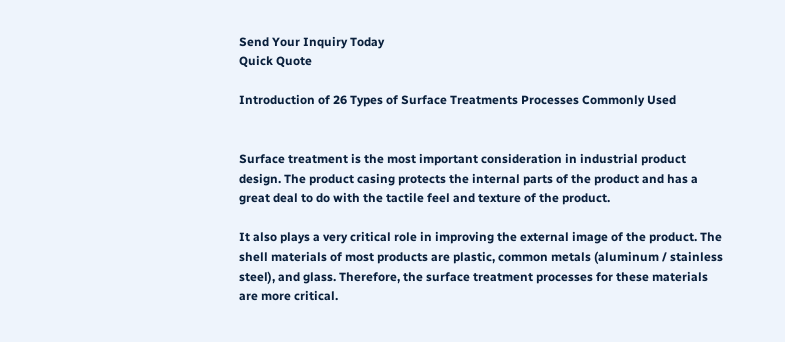Send Your Inquiry Today
Quick Quote

Introduction of 26 Types of Surface Treatments Processes Commonly Used


Surface treatment is the most important consideration in industrial product design. The product casing protects the internal parts of the product and has a great deal to do with the tactile feel and texture of the product.

It also plays a very critical role in improving the external image of the product. The shell materials of most products are plastic, common metals (aluminum / stainless steel), and glass. Therefore, the surface treatment processes for these materials are more critical.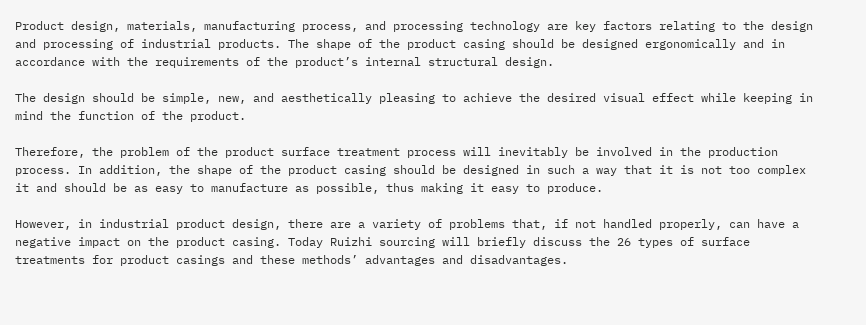Product design, materials, manufacturing process, and processing technology are key factors relating to the design and processing of industrial products. The shape of the product casing should be designed ergonomically and in accordance with the requirements of the product’s internal structural design.

The design should be simple, new, and aesthetically pleasing to achieve the desired visual effect while keeping in mind the function of the product.

Therefore, the problem of the product surface treatment process will inevitably be involved in the production process. In addition, the shape of the product casing should be designed in such a way that it is not too complex it and should be as easy to manufacture as possible, thus making it easy to produce.

However, in industrial product design, there are a variety of problems that, if not handled properly, can have a negative impact on the product casing. Today Ruizhi sourcing will briefly discuss the 26 types of surface treatments for product casings and these methods’ advantages and disadvantages.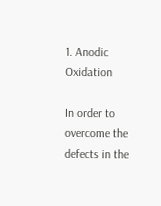1. Anodic Oxidation

In order to overcome the defects in the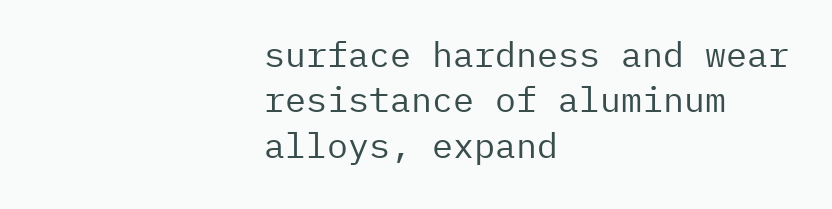surface hardness and wear resistance of aluminum alloys, expand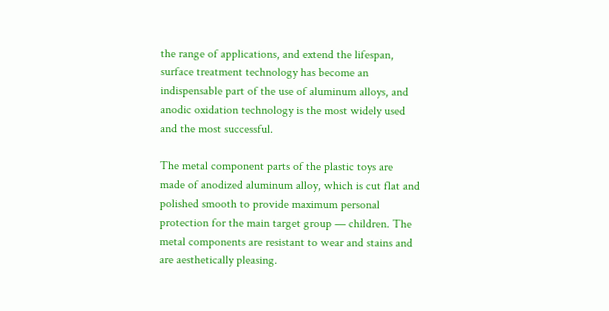the range of applications, and extend the lifespan, surface treatment technology has become an indispensable part of the use of aluminum alloys, and anodic oxidation technology is the most widely used and the most successful.

The metal component parts of the plastic toys are made of anodized aluminum alloy, which is cut flat and polished smooth to provide maximum personal protection for the main target group — children. The metal components are resistant to wear and stains and are aesthetically pleasing.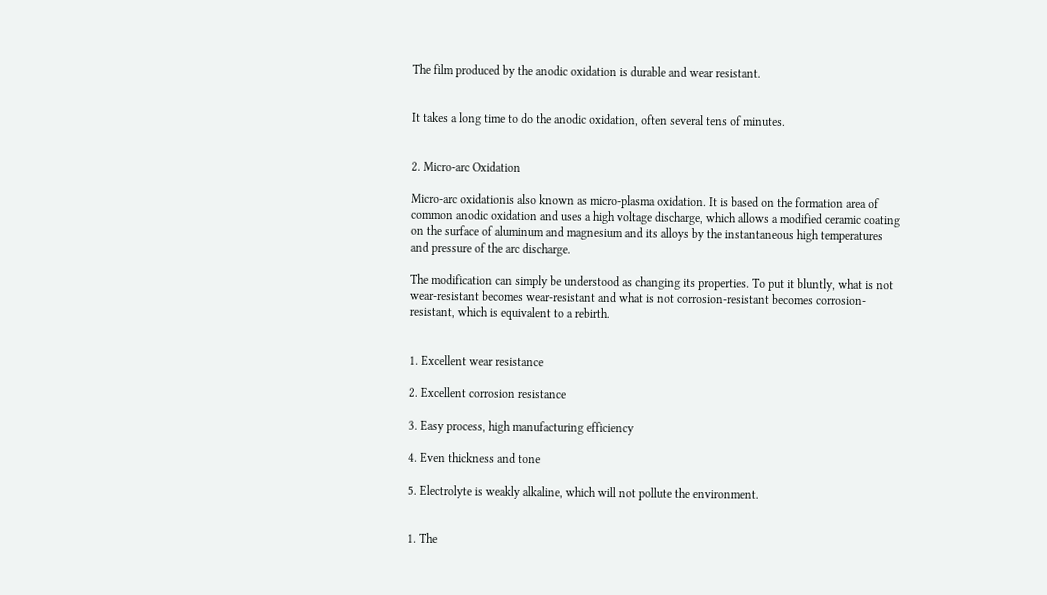The film produced by the anodic oxidation is durable and wear resistant.


It takes a long time to do the anodic oxidation, often several tens of minutes.


2. Micro-arc Oxidation

Micro-arc oxidationis also known as micro-plasma oxidation. It is based on the formation area of common anodic oxidation and uses a high voltage discharge, which allows a modified ceramic coating on the surface of aluminum and magnesium and its alloys by the instantaneous high temperatures and pressure of the arc discharge.

The modification can simply be understood as changing its properties. To put it bluntly, what is not wear-resistant becomes wear-resistant and what is not corrosion-resistant becomes corrosion-resistant, which is equivalent to a rebirth.


1. Excellent wear resistance

2. Excellent corrosion resistance

3. Easy process, high manufacturing efficiency

4. Even thickness and tone

5. Electrolyte is weakly alkaline, which will not pollute the environment.


1. The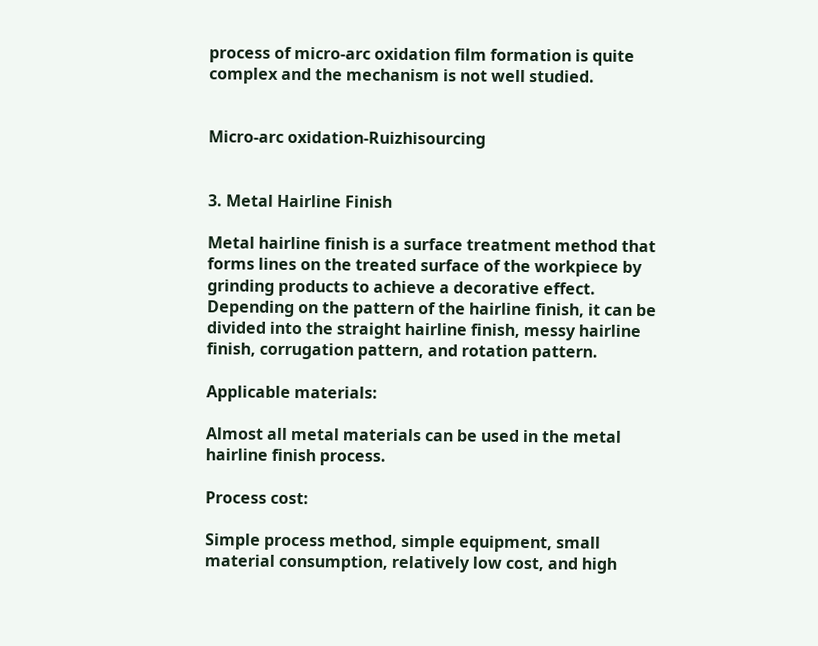process of micro-arc oxidation film formation is quite complex and the mechanism is not well studied.


Micro-arc oxidation-Ruizhisourcing


3. Metal Hairline Finish

Metal hairline finish is a surface treatment method that forms lines on the treated surface of the workpiece by grinding products to achieve a decorative effect. Depending on the pattern of the hairline finish, it can be divided into the straight hairline finish, messy hairline finish, corrugation pattern, and rotation pattern.

Applicable materials:

Almost all metal materials can be used in the metal hairline finish process.

Process cost:

Simple process method, simple equipment, small material consumption, relatively low cost, and high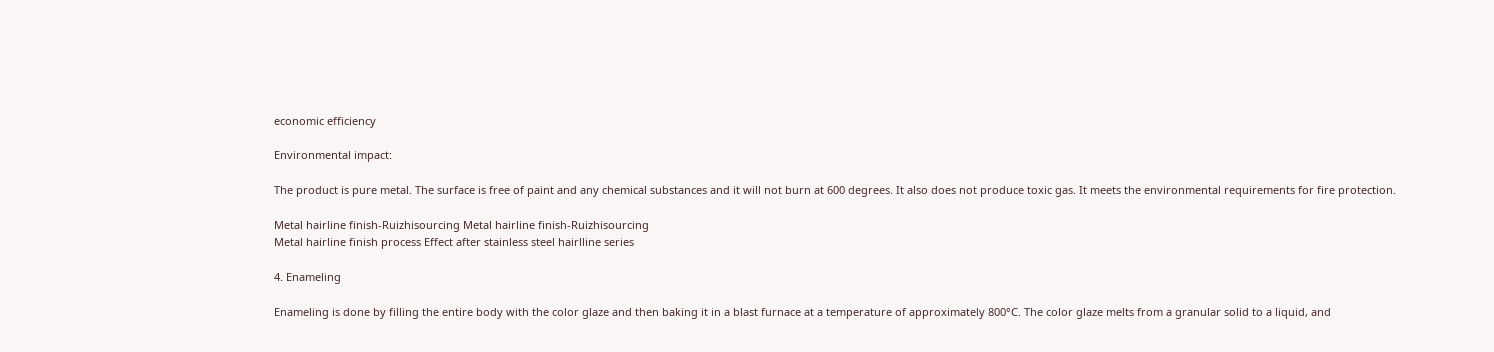economic efficiency

Environmental impact:

The product is pure metal. The surface is free of paint and any chemical substances and it will not burn at 600 degrees. It also does not produce toxic gas. It meets the environmental requirements for fire protection.

Metal hairline finish-Ruizhisourcing Metal hairline finish-Ruizhisourcing
Metal hairline finish process Effect after stainless steel hairlline series

4. Enameling

Enameling is done by filling the entire body with the color glaze and then baking it in a blast furnace at a temperature of approximately 800°C. The color glaze melts from a granular solid to a liquid, and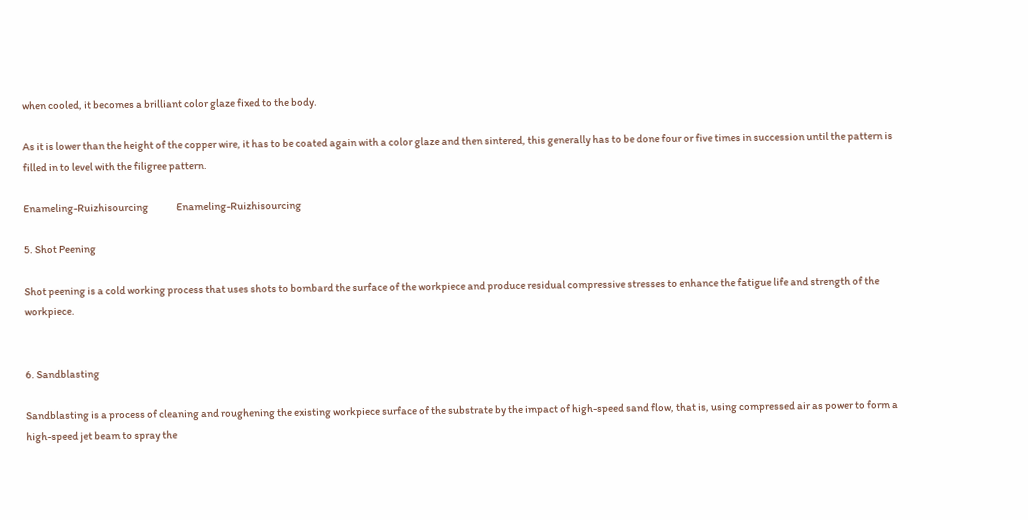when cooled, it becomes a brilliant color glaze fixed to the body.

As it is lower than the height of the copper wire, it has to be coated again with a color glaze and then sintered, this generally has to be done four or five times in succession until the pattern is filled in to level with the filigree pattern.

Enameling-Ruizhisourcing              Enameling-Ruizhisourcing

5. Shot Peening

Shot peening is a cold working process that uses shots to bombard the surface of the workpiece and produce residual compressive stresses to enhance the fatigue life and strength of the workpiece.


6. Sandblasting

Sandblasting is a process of cleaning and roughening the existing workpiece surface of the substrate by the impact of high-speed sand flow, that is, using compressed air as power to form a high-speed jet beam to spray the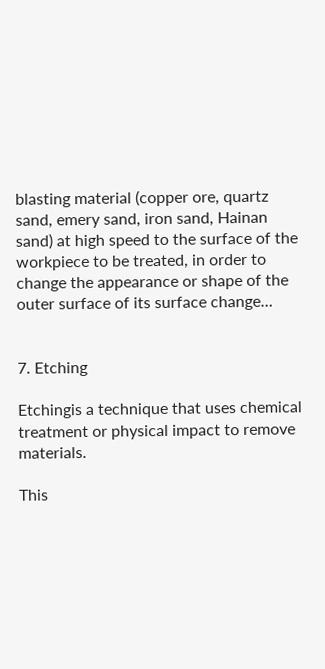blasting material (copper ore, quartz sand, emery sand, iron sand, Hainan sand) at high speed to the surface of the workpiece to be treated, in order to change the appearance or shape of the outer surface of its surface change…


7. Etching

Etchingis a technique that uses chemical treatment or physical impact to remove materials.

This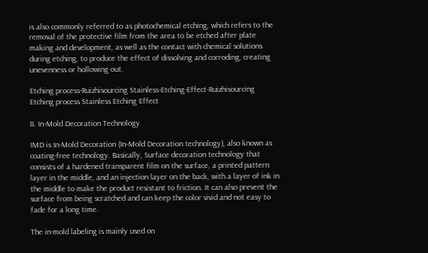is also commonly referred to as photochemical etching, which refers to the removal of the protective film from the area to be etched after plate making and development, as well as the contact with chemical solutions during etching, to produce the effect of dissolving and corroding, creating unevenness or hollowing out.

Etching process-Ruizhisourcing Stainless-Etching-Effect-Ruizhisourcing
Etching process Stainless Etching Effect

8. In-Mold Decoration Technology

IMD is In-Mold Decoration (In-Mold Decoration technology), also known as coating-free technology. Basically, Surface decoration technology that consists of a hardened transparent film on the surface, a printed pattern layer in the middle, and an injection layer on the back, with a layer of ink in the middle to make the product resistant to friction. It can also prevent the surface from being scratched and can keep the color vivid and not easy to fade for a long time.

The in-mold labeling is mainly used on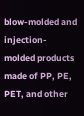blow-molded and injection-molded products made of PP, PE, PET, and other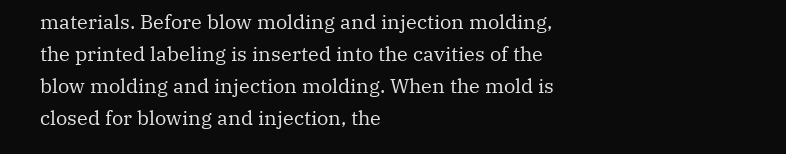materials. Before blow molding and injection molding, the printed labeling is inserted into the cavities of the blow molding and injection molding. When the mold is closed for blowing and injection, the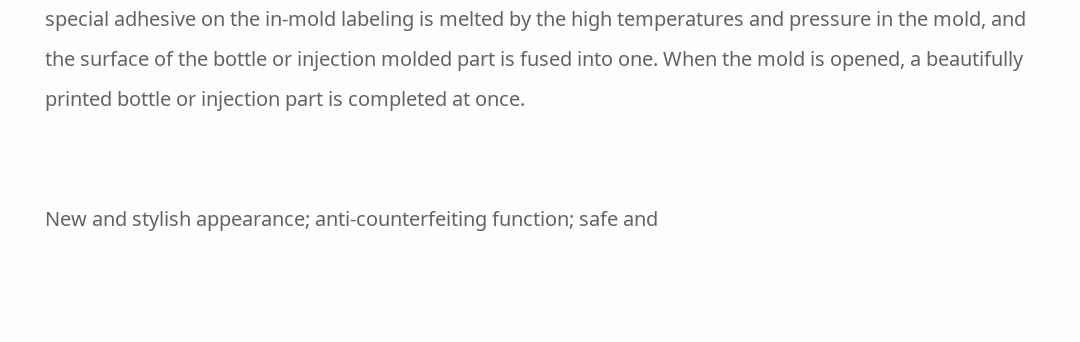special adhesive on the in-mold labeling is melted by the high temperatures and pressure in the mold, and the surface of the bottle or injection molded part is fused into one. When the mold is opened, a beautifully printed bottle or injection part is completed at once.


New and stylish appearance; anti-counterfeiting function; safe and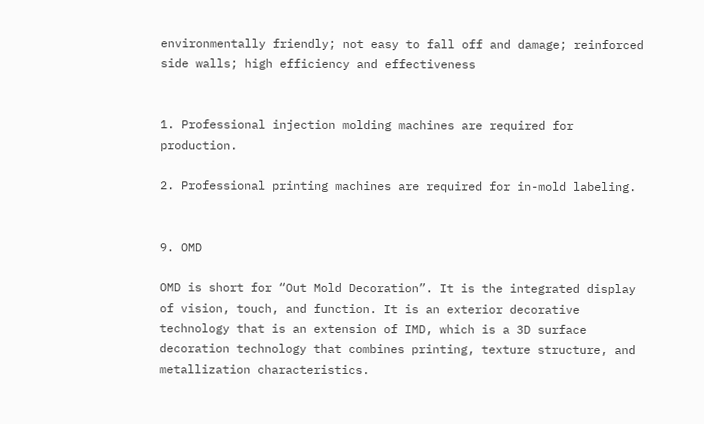environmentally friendly; not easy to fall off and damage; reinforced side walls; high efficiency and effectiveness


1. Professional injection molding machines are required for production.

2. Professional printing machines are required for in-mold labeling.


9. OMD

OMD is short for “Out Mold Decoration”. It is the integrated display of vision, touch, and function. It is an exterior decorative technology that is an extension of IMD, which is a 3D surface decoration technology that combines printing, texture structure, and metallization characteristics.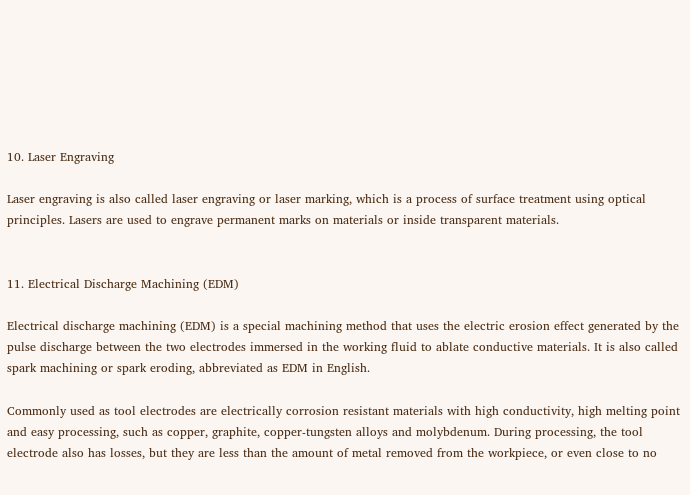10. Laser Engraving

Laser engraving is also called laser engraving or laser marking, which is a process of surface treatment using optical principles. Lasers are used to engrave permanent marks on materials or inside transparent materials.


11. Electrical Discharge Machining (EDM)

Electrical discharge machining (EDM) is a special machining method that uses the electric erosion effect generated by the pulse discharge between the two electrodes immersed in the working fluid to ablate conductive materials. It is also called spark machining or spark eroding, abbreviated as EDM in English.

Commonly used as tool electrodes are electrically corrosion resistant materials with high conductivity, high melting point and easy processing, such as copper, graphite, copper-tungsten alloys and molybdenum. During processing, the tool electrode also has losses, but they are less than the amount of metal removed from the workpiece, or even close to no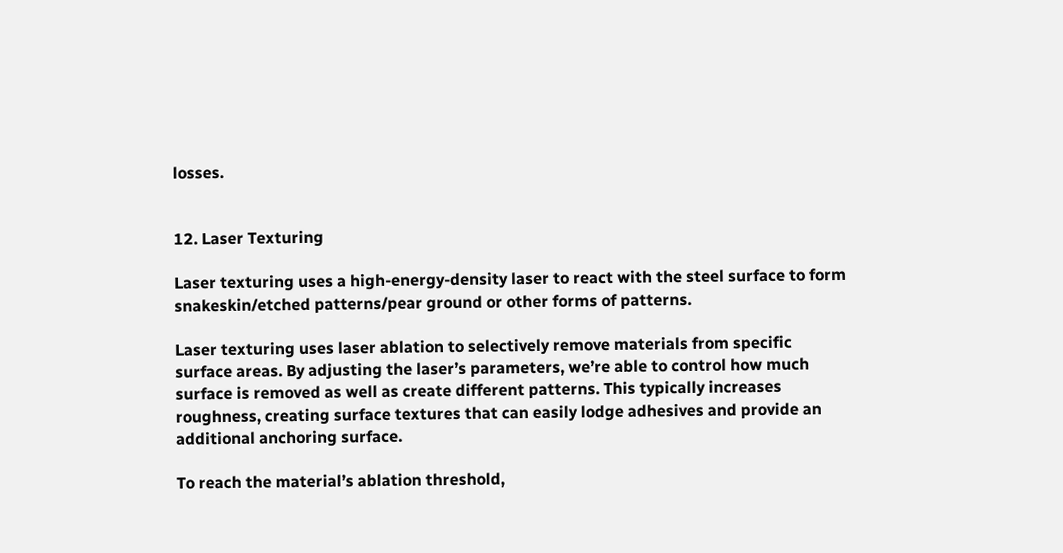losses.


12. Laser Texturing

Laser texturing uses a high-energy-density laser to react with the steel surface to form snakeskin/etched patterns/pear ground or other forms of patterns.

Laser texturing uses laser ablation to selectively remove materials from specific surface areas. By adjusting the laser’s parameters, we’re able to control how much surface is removed as well as create different patterns. This typically increases roughness, creating surface textures that can easily lodge adhesives and provide an additional anchoring surface.

To reach the material’s ablation threshold,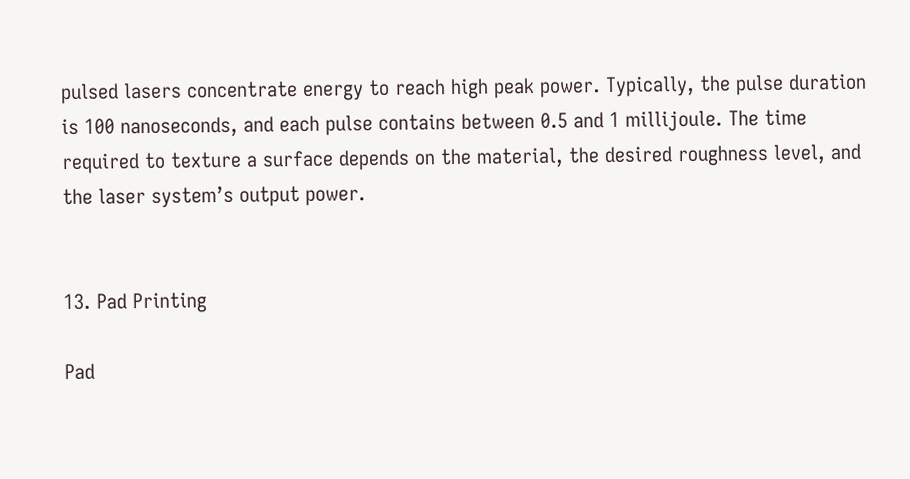pulsed lasers concentrate energy to reach high peak power. Typically, the pulse duration is 100 nanoseconds, and each pulse contains between 0.5 and 1 millijoule. The time required to texture a surface depends on the material, the desired roughness level, and the laser system’s output power.


13. Pad Printing

Pad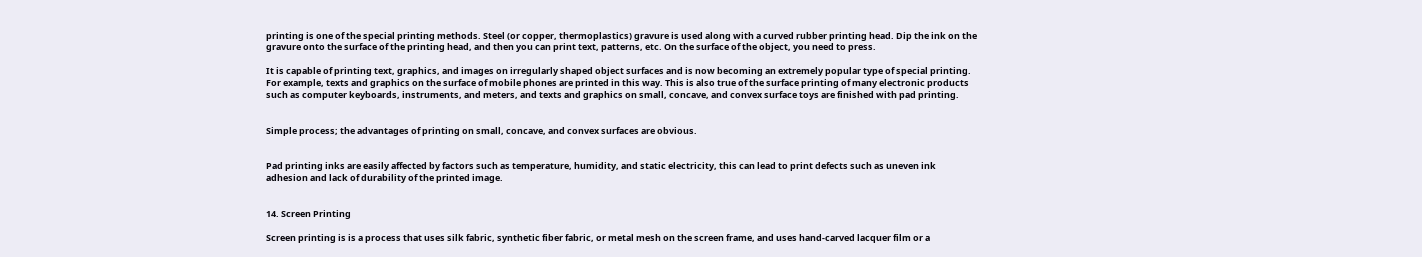printing is one of the special printing methods. Steel (or copper, thermoplastics) gravure is used along with a curved rubber printing head. Dip the ink on the gravure onto the surface of the printing head, and then you can print text, patterns, etc. On the surface of the object, you need to press.

It is capable of printing text, graphics, and images on irregularly shaped object surfaces and is now becoming an extremely popular type of special printing. For example, texts and graphics on the surface of mobile phones are printed in this way. This is also true of the surface printing of many electronic products such as computer keyboards, instruments, and meters, and texts and graphics on small, concave, and convex surface toys are finished with pad printing.


Simple process; the advantages of printing on small, concave, and convex surfaces are obvious.


Pad printing inks are easily affected by factors such as temperature, humidity, and static electricity, this can lead to print defects such as uneven ink adhesion and lack of durability of the printed image.


14. Screen Printing

Screen printing is is a process that uses silk fabric, synthetic fiber fabric, or metal mesh on the screen frame, and uses hand-carved lacquer film or a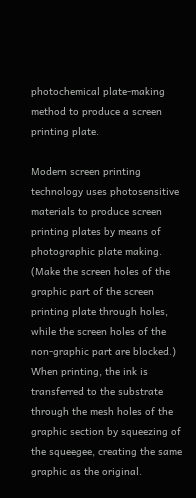photochemical plate-making method to produce a screen printing plate.

Modern screen printing technology uses photosensitive materials to produce screen printing plates by means of photographic plate making. (Make the screen holes of the graphic part of the screen printing plate through holes, while the screen holes of the non-graphic part are blocked.) When printing, the ink is transferred to the substrate through the mesh holes of the graphic section by squeezing of the squeegee, creating the same graphic as the original.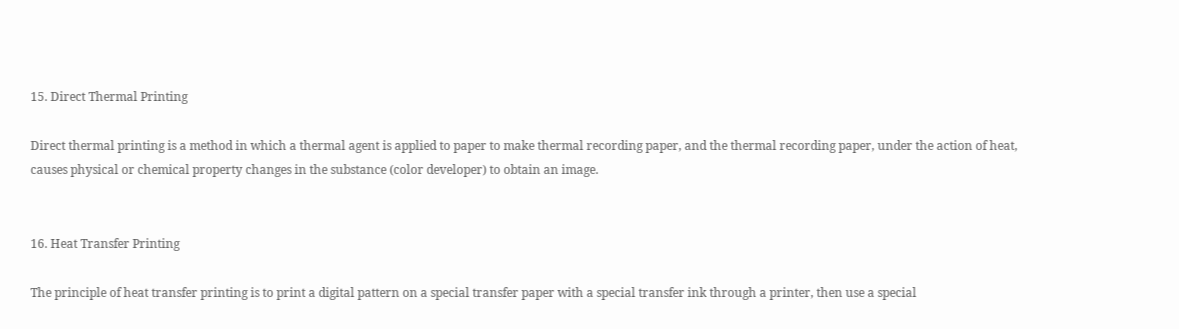15. Direct Thermal Printing

Direct thermal printing is a method in which a thermal agent is applied to paper to make thermal recording paper, and the thermal recording paper, under the action of heat, causes physical or chemical property changes in the substance (color developer) to obtain an image.


16. Heat Transfer Printing

The principle of heat transfer printing is to print a digital pattern on a special transfer paper with a special transfer ink through a printer, then use a special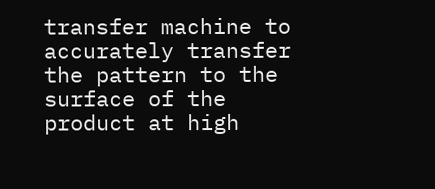transfer machine to accurately transfer the pattern to the surface of the product at high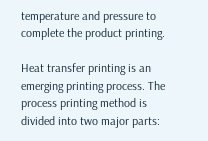temperature and pressure to complete the product printing.

Heat transfer printing is an emerging printing process. The process printing method is divided into two major parts: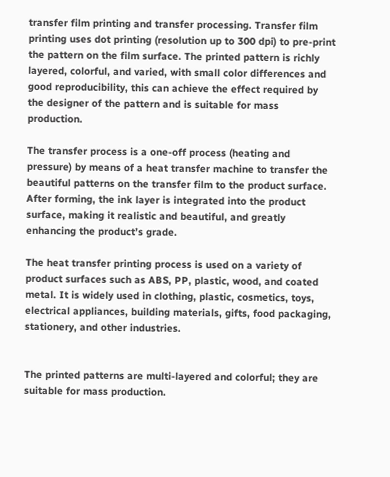transfer film printing and transfer processing. Transfer film printing uses dot printing (resolution up to 300 dpi) to pre-print the pattern on the film surface. The printed pattern is richly layered, colorful, and varied, with small color differences and good reproducibility, this can achieve the effect required by the designer of the pattern and is suitable for mass production.

The transfer process is a one-off process (heating and pressure) by means of a heat transfer machine to transfer the beautiful patterns on the transfer film to the product surface. After forming, the ink layer is integrated into the product surface, making it realistic and beautiful, and greatly enhancing the product’s grade.

The heat transfer printing process is used on a variety of product surfaces such as ABS, PP, plastic, wood, and coated metal. It is widely used in clothing, plastic, cosmetics, toys, electrical appliances, building materials, gifts, food packaging, stationery, and other industries.


The printed patterns are multi-layered and colorful; they are suitable for mass production.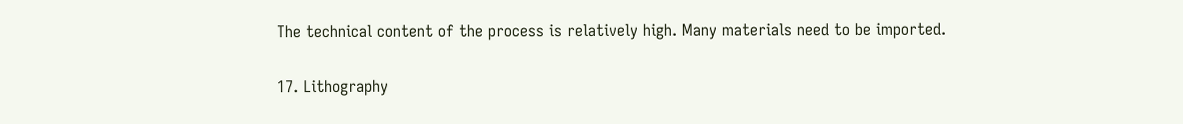The technical content of the process is relatively high. Many materials need to be imported.

17. Lithography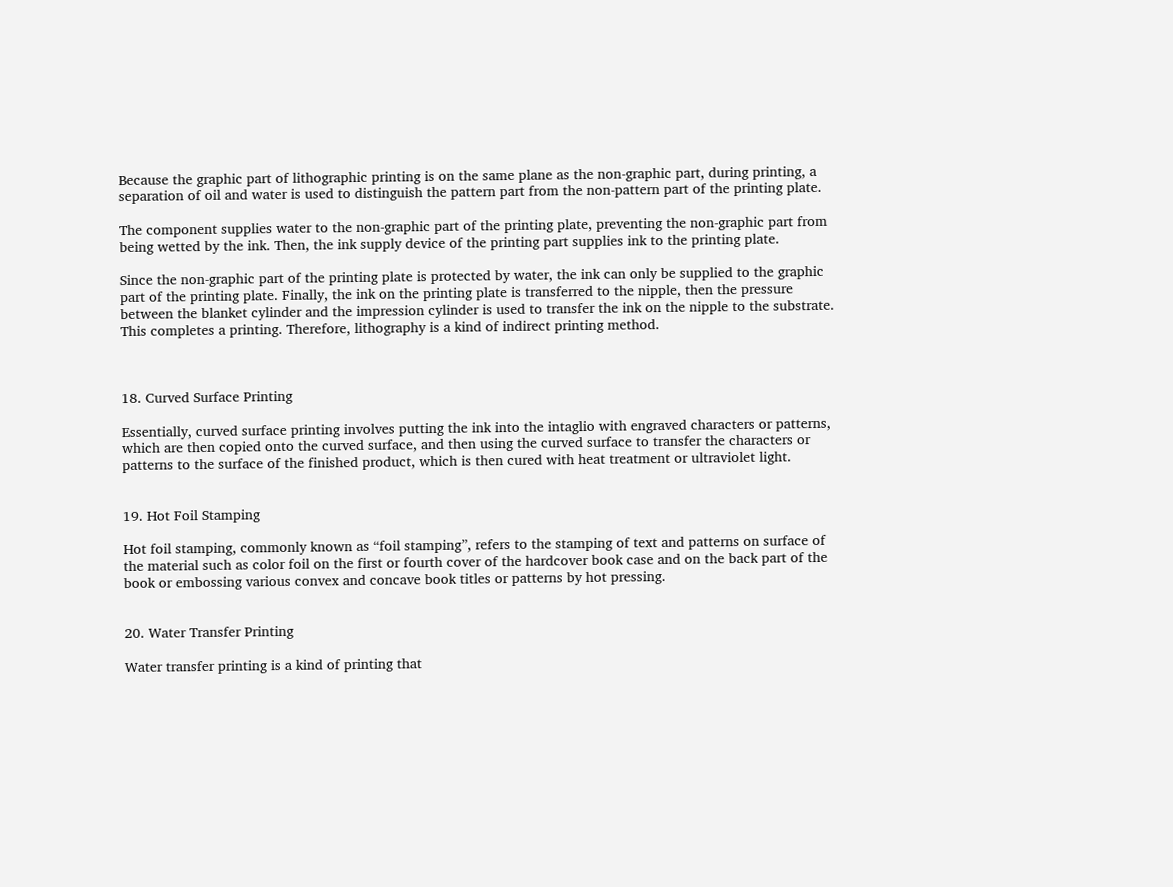Because the graphic part of lithographic printing is on the same plane as the non-graphic part, during printing, a separation of oil and water is used to distinguish the pattern part from the non-pattern part of the printing plate.

The component supplies water to the non-graphic part of the printing plate, preventing the non-graphic part from being wetted by the ink. Then, the ink supply device of the printing part supplies ink to the printing plate.

Since the non-graphic part of the printing plate is protected by water, the ink can only be supplied to the graphic part of the printing plate. Finally, the ink on the printing plate is transferred to the nipple, then the pressure between the blanket cylinder and the impression cylinder is used to transfer the ink on the nipple to the substrate. This completes a printing. Therefore, lithography is a kind of indirect printing method.



18. Curved Surface Printing

Essentially, curved surface printing involves putting the ink into the intaglio with engraved characters or patterns, which are then copied onto the curved surface, and then using the curved surface to transfer the characters or patterns to the surface of the finished product, which is then cured with heat treatment or ultraviolet light.


19. Hot Foil Stamping

Hot foil stamping, commonly known as “foil stamping”, refers to the stamping of text and patterns on surface of the material such as color foil on the first or fourth cover of the hardcover book case and on the back part of the book or embossing various convex and concave book titles or patterns by hot pressing.


20. Water Transfer Printing

Water transfer printing is a kind of printing that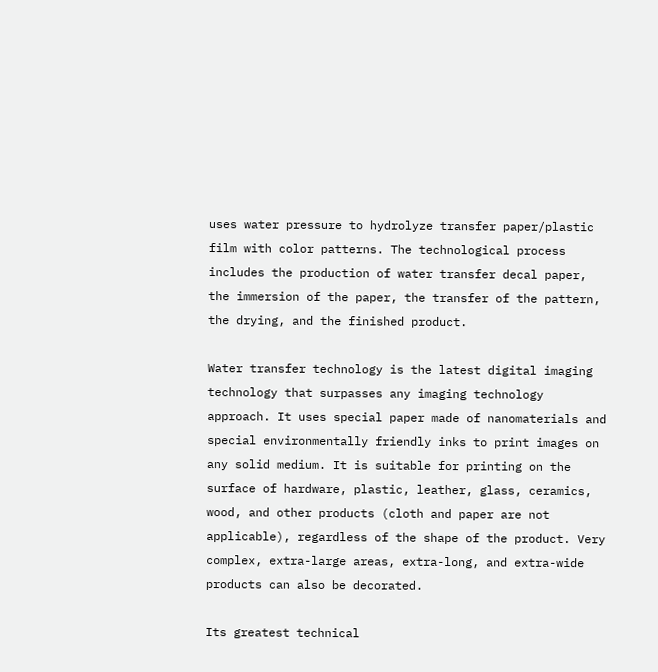uses water pressure to hydrolyze transfer paper/plastic film with color patterns. The technological process includes the production of water transfer decal paper, the immersion of the paper, the transfer of the pattern, the drying, and the finished product.

Water transfer technology is the latest digital imaging technology that surpasses any imaging technology approach. It uses special paper made of nanomaterials and special environmentally friendly inks to print images on any solid medium. It is suitable for printing on the surface of hardware, plastic, leather, glass, ceramics, wood, and other products (cloth and paper are not applicable), regardless of the shape of the product. Very complex, extra-large areas, extra-long, and extra-wide products can also be decorated.

Its greatest technical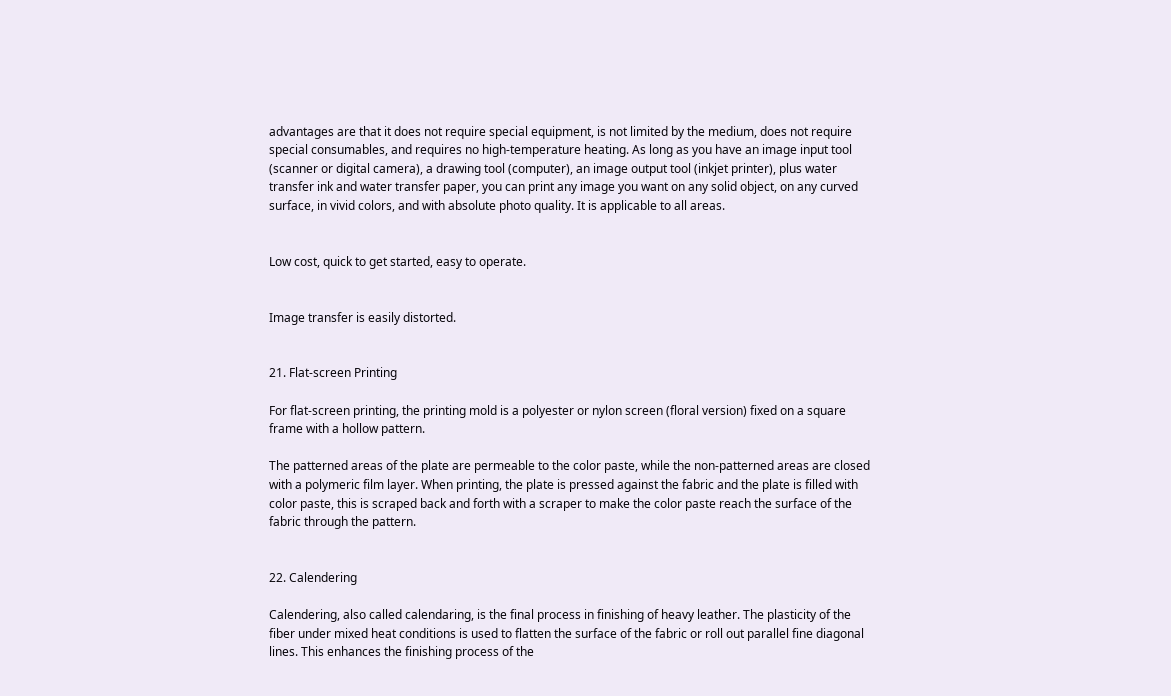advantages are that it does not require special equipment, is not limited by the medium, does not require special consumables, and requires no high-temperature heating. As long as you have an image input tool (scanner or digital camera), a drawing tool (computer), an image output tool (inkjet printer), plus water transfer ink and water transfer paper, you can print any image you want on any solid object, on any curved surface, in vivid colors, and with absolute photo quality. It is applicable to all areas.


Low cost, quick to get started, easy to operate.


Image transfer is easily distorted.


21. Flat-screen Printing

For flat-screen printing, the printing mold is a polyester or nylon screen (floral version) fixed on a square frame with a hollow pattern.

The patterned areas of the plate are permeable to the color paste, while the non-patterned areas are closed with a polymeric film layer. When printing, the plate is pressed against the fabric and the plate is filled with color paste, this is scraped back and forth with a scraper to make the color paste reach the surface of the fabric through the pattern.


22. Calendering

Calendering, also called calendaring, is the final process in finishing of heavy leather. The plasticity of the fiber under mixed heat conditions is used to flatten the surface of the fabric or roll out parallel fine diagonal lines. This enhances the finishing process of the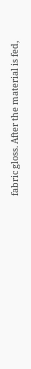fabric gloss. After the material is fed,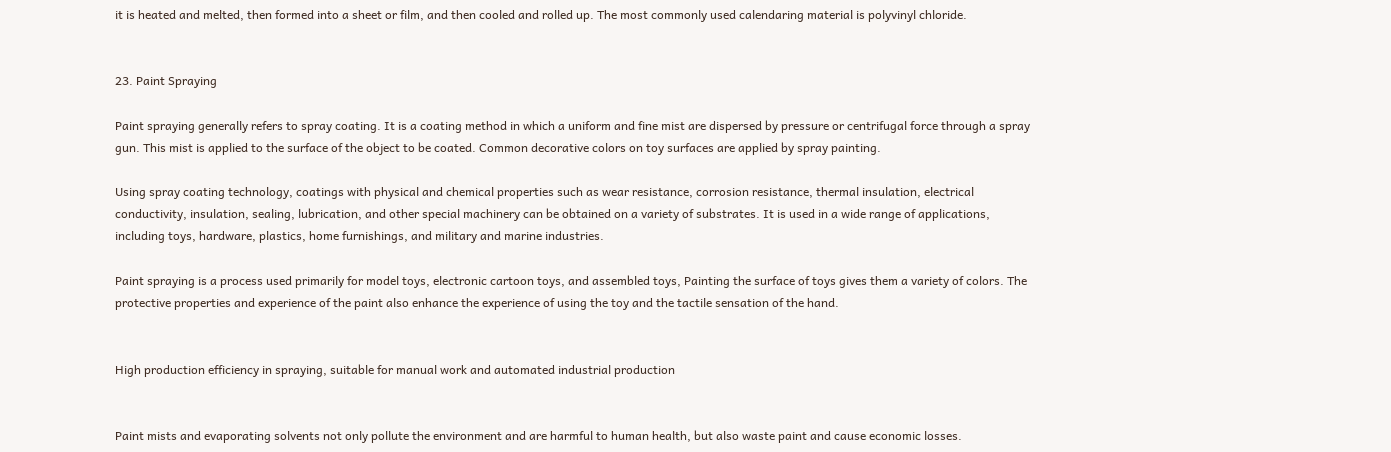it is heated and melted, then formed into a sheet or film, and then cooled and rolled up. The most commonly used calendaring material is polyvinyl chloride.


23. Paint Spraying

Paint spraying generally refers to spray coating. It is a coating method in which a uniform and fine mist are dispersed by pressure or centrifugal force through a spray gun. This mist is applied to the surface of the object to be coated. Common decorative colors on toy surfaces are applied by spray painting.

Using spray coating technology, coatings with physical and chemical properties such as wear resistance, corrosion resistance, thermal insulation, electrical conductivity, insulation, sealing, lubrication, and other special machinery can be obtained on a variety of substrates. It is used in a wide range of applications, including toys, hardware, plastics, home furnishings, and military and marine industries.

Paint spraying is a process used primarily for model toys, electronic cartoon toys, and assembled toys, Painting the surface of toys gives them a variety of colors. The protective properties and experience of the paint also enhance the experience of using the toy and the tactile sensation of the hand.


High production efficiency in spraying, suitable for manual work and automated industrial production


Paint mists and evaporating solvents not only pollute the environment and are harmful to human health, but also waste paint and cause economic losses.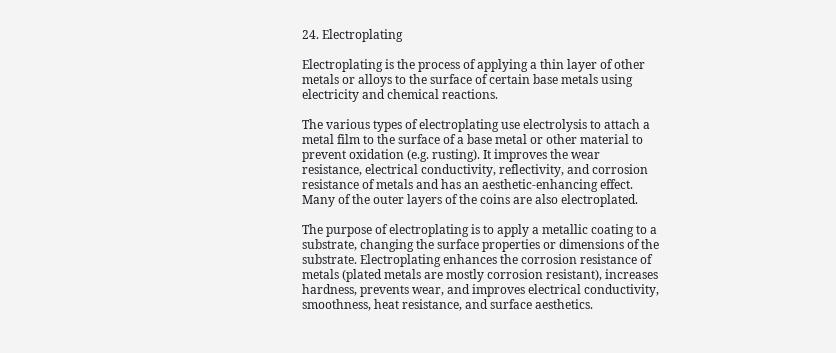24. Electroplating

Electroplating is the process of applying a thin layer of other metals or alloys to the surface of certain base metals using electricity and chemical reactions.

The various types of electroplating use electrolysis to attach a metal film to the surface of a base metal or other material to prevent oxidation (e.g. rusting). It improves the wear resistance, electrical conductivity, reflectivity, and corrosion resistance of metals and has an aesthetic-enhancing effect. Many of the outer layers of the coins are also electroplated.

The purpose of electroplating is to apply a metallic coating to a substrate, changing the surface properties or dimensions of the substrate. Electroplating enhances the corrosion resistance of metals (plated metals are mostly corrosion resistant), increases hardness, prevents wear, and improves electrical conductivity, smoothness, heat resistance, and surface aesthetics.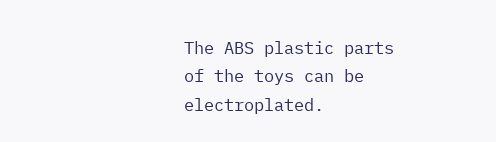The ABS plastic parts of the toys can be electroplated.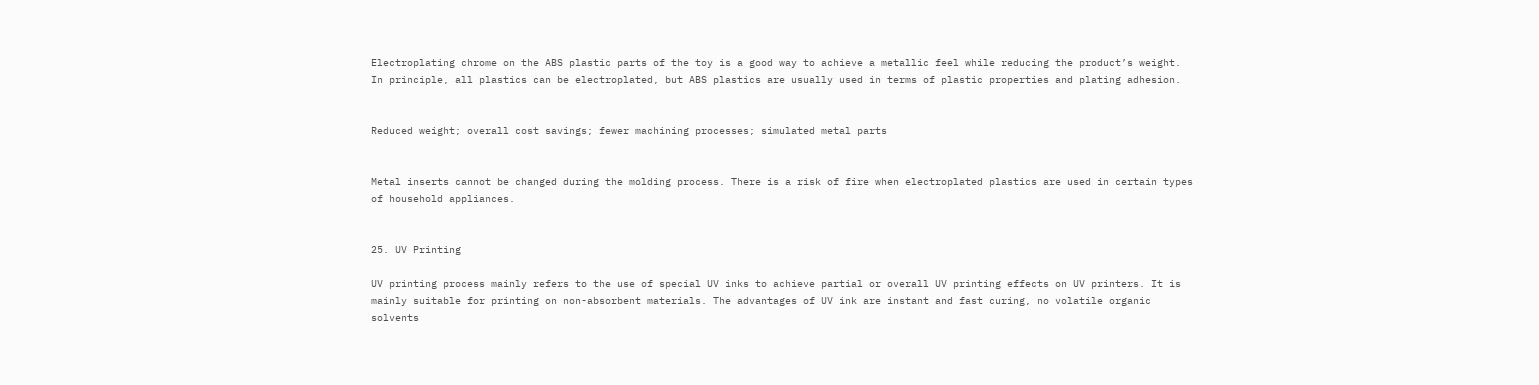Electroplating chrome on the ABS plastic parts of the toy is a good way to achieve a metallic feel while reducing the product’s weight. In principle, all plastics can be electroplated, but ABS plastics are usually used in terms of plastic properties and plating adhesion.


Reduced weight; overall cost savings; fewer machining processes; simulated metal parts


Metal inserts cannot be changed during the molding process. There is a risk of fire when electroplated plastics are used in certain types of household appliances.


25. UV Printing

UV printing process mainly refers to the use of special UV inks to achieve partial or overall UV printing effects on UV printers. It is mainly suitable for printing on non-absorbent materials. The advantages of UV ink are instant and fast curing, no volatile organic solvents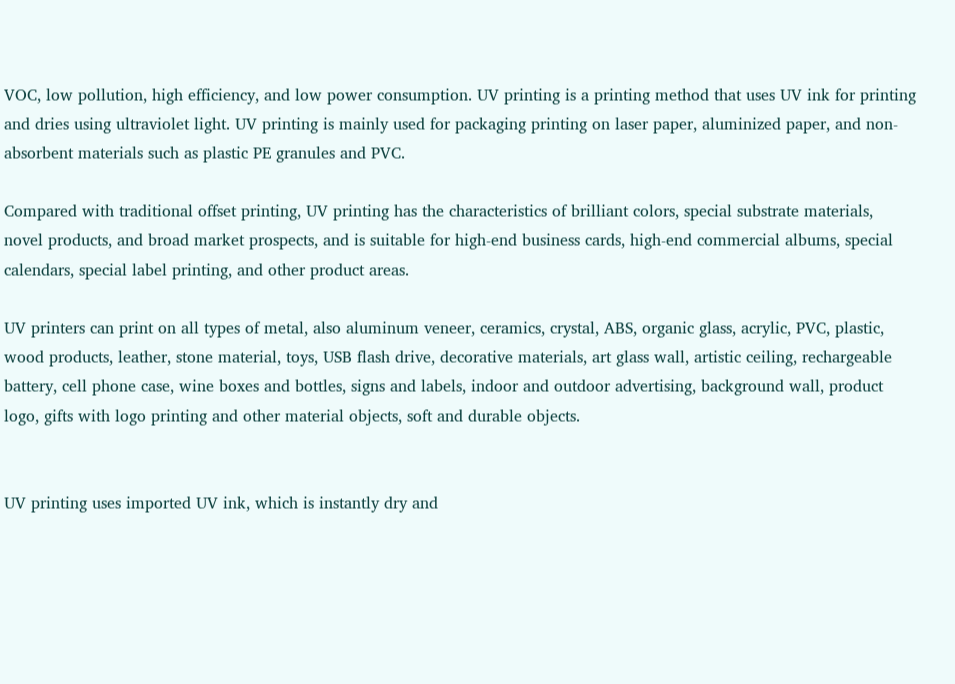VOC, low pollution, high efficiency, and low power consumption. UV printing is a printing method that uses UV ink for printing and dries using ultraviolet light. UV printing is mainly used for packaging printing on laser paper, aluminized paper, and non-absorbent materials such as plastic PE granules and PVC.

Compared with traditional offset printing, UV printing has the characteristics of brilliant colors, special substrate materials, novel products, and broad market prospects, and is suitable for high-end business cards, high-end commercial albums, special calendars, special label printing, and other product areas.

UV printers can print on all types of metal, also aluminum veneer, ceramics, crystal, ABS, organic glass, acrylic, PVC, plastic, wood products, leather, stone material, toys, USB flash drive, decorative materials, art glass wall, artistic ceiling, rechargeable battery, cell phone case, wine boxes and bottles, signs and labels, indoor and outdoor advertising, background wall, product logo, gifts with logo printing and other material objects, soft and durable objects.


UV printing uses imported UV ink, which is instantly dry and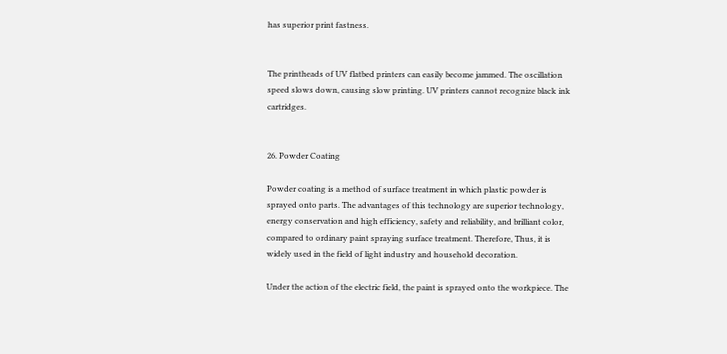has superior print fastness.


The printheads of UV flatbed printers can easily become jammed. The oscillation speed slows down, causing slow printing. UV printers cannot recognize black ink cartridges.


26. Powder Coating

Powder coating is a method of surface treatment in which plastic powder is sprayed onto parts. The advantages of this technology are superior technology, energy conservation and high efficiency, safety and reliability, and brilliant color, compared to ordinary paint spraying surface treatment. Therefore, Thus, it is widely used in the field of light industry and household decoration.

Under the action of the electric field, the paint is sprayed onto the workpiece. The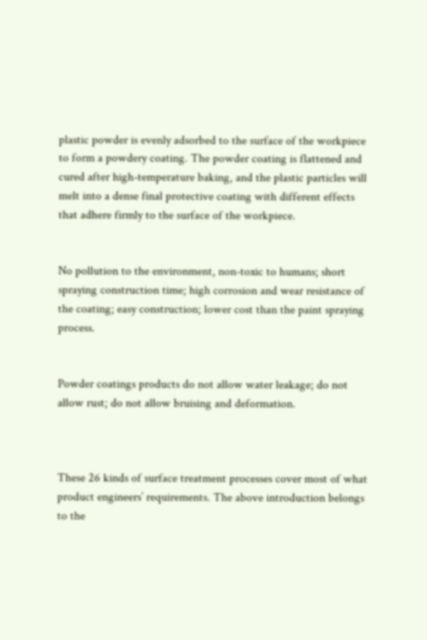plastic powder is evenly adsorbed to the surface of the workpiece to form a powdery coating. The powder coating is flattened and cured after high-temperature baking, and the plastic particles will melt into a dense final protective coating with different effects that adhere firmly to the surface of the workpiece.


No pollution to the environment, non-toxic to humans; short spraying construction time; high corrosion and wear resistance of the coating; easy construction; lower cost than the paint spraying process.


Powder coatings products do not allow water leakage; do not allow rust; do not allow bruising and deformation.



These 26 kinds of surface treatment processes cover most of what product engineers’ requirements. The above introduction belongs to the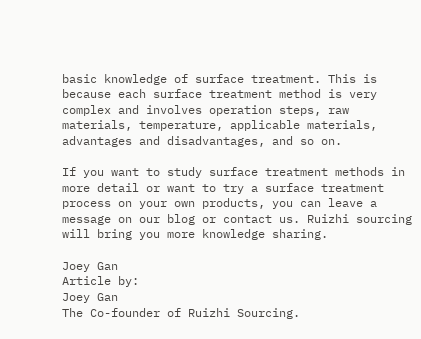basic knowledge of surface treatment. This is because each surface treatment method is very complex and involves operation steps, raw materials, temperature, applicable materials, advantages and disadvantages, and so on.

If you want to study surface treatment methods in more detail or want to try a surface treatment process on your own products, you can leave a message on our blog or contact us. Ruizhi sourcing will bring you more knowledge sharing.

Joey Gan
Article by:
Joey Gan
The Co-founder of Ruizhi Sourcing.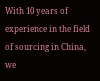With 10 years of experience in the field of sourcing in China, we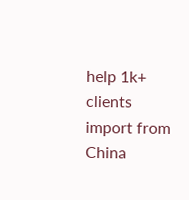help 1k+ clients import from China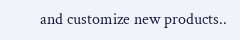and customize new products..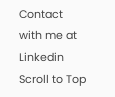Contact with me at Linkedin
Scroll to Top